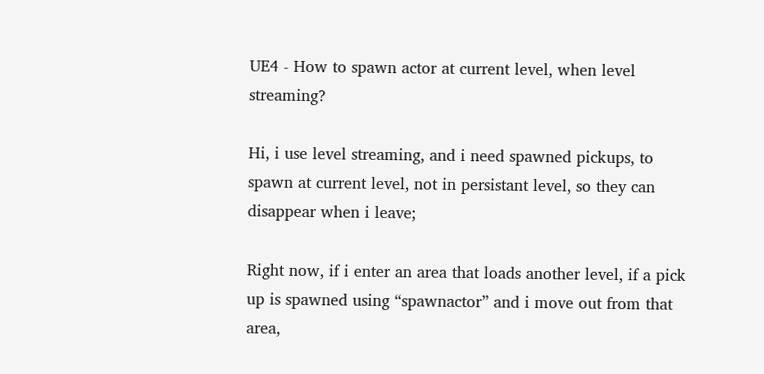UE4 - How to spawn actor at current level, when level streaming?

Hi, i use level streaming, and i need spawned pickups, to spawn at current level, not in persistant level, so they can disappear when i leave;

Right now, if i enter an area that loads another level, if a pick up is spawned using “spawnactor” and i move out from that area,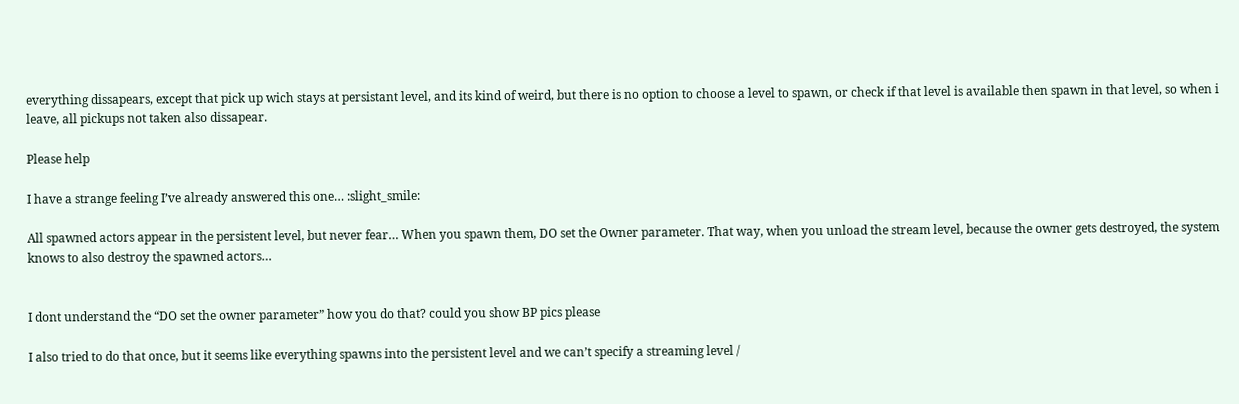everything dissapears, except that pick up wich stays at persistant level, and its kind of weird, but there is no option to choose a level to spawn, or check if that level is available then spawn in that level, so when i leave, all pickups not taken also dissapear.

Please help

I have a strange feeling I’ve already answered this one… :slight_smile:

All spawned actors appear in the persistent level, but never fear… When you spawn them, DO set the Owner parameter. That way, when you unload the stream level, because the owner gets destroyed, the system knows to also destroy the spawned actors…


I dont understand the “DO set the owner parameter” how you do that? could you show BP pics please

I also tried to do that once, but it seems like everything spawns into the persistent level and we can’t specify a streaming level /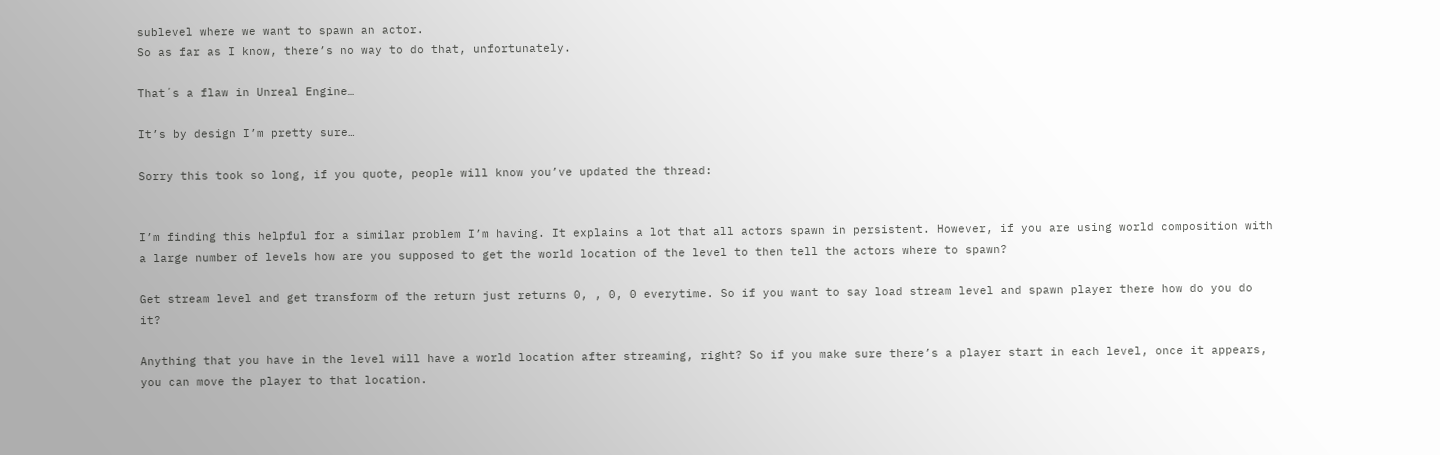sublevel where we want to spawn an actor.
So as far as I know, there’s no way to do that, unfortunately.

That´s a flaw in Unreal Engine…

It’s by design I’m pretty sure…

Sorry this took so long, if you quote, people will know you’ve updated the thread:


I’m finding this helpful for a similar problem I’m having. It explains a lot that all actors spawn in persistent. However, if you are using world composition with a large number of levels how are you supposed to get the world location of the level to then tell the actors where to spawn?

Get stream level and get transform of the return just returns 0, , 0, 0 everytime. So if you want to say load stream level and spawn player there how do you do it?

Anything that you have in the level will have a world location after streaming, right? So if you make sure there’s a player start in each level, once it appears, you can move the player to that location.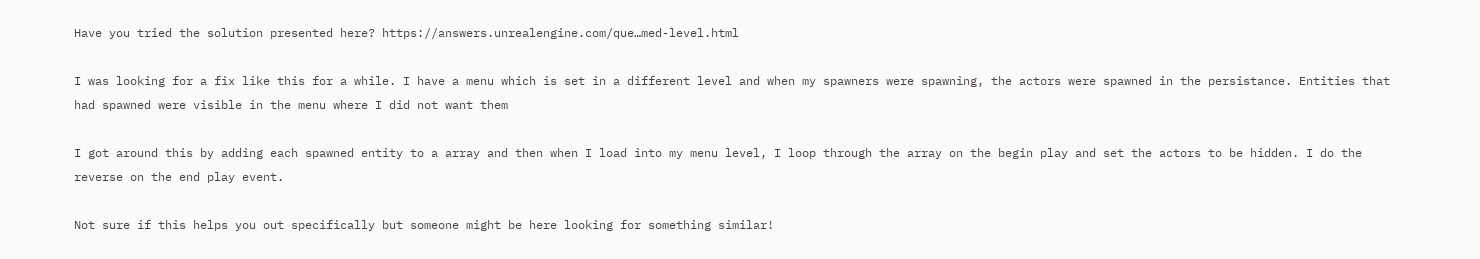Have you tried the solution presented here? https://answers.unrealengine.com/que…med-level.html

I was looking for a fix like this for a while. I have a menu which is set in a different level and when my spawners were spawning, the actors were spawned in the persistance. Entities that had spawned were visible in the menu where I did not want them

I got around this by adding each spawned entity to a array and then when I load into my menu level, I loop through the array on the begin play and set the actors to be hidden. I do the reverse on the end play event.

Not sure if this helps you out specifically but someone might be here looking for something similar!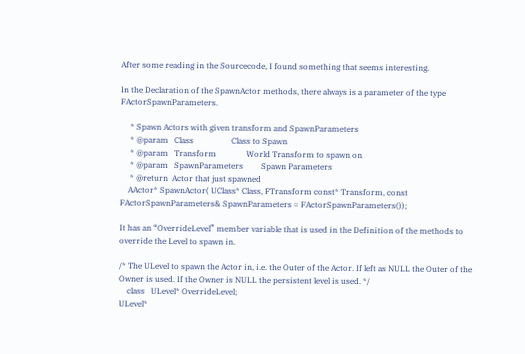After some reading in the Sourcecode, I found something that seems interesting.

In the Declaration of the SpawnActor methods, there always is a parameter of the type FActorSpawnParameters.

     * Spawn Actors with given transform and SpawnParameters
     * @param   Class                   Class to Spawn
     * @param   Transform               World Transform to spawn on
     * @param   SpawnParameters         Spawn Parameters
     * @return  Actor that just spawned
    AActor* SpawnActor( UClass* Class, FTransform const* Transform, const FActorSpawnParameters& SpawnParameters = FActorSpawnParameters());

It has an “OverrideLevel” member variable that is used in the Definition of the methods to override the Level to spawn in.

/* The ULevel to spawn the Actor in, i.e. the Outer of the Actor. If left as NULL the Outer of the Owner is used. If the Owner is NULL the persistent level is used. */
    class   ULevel* OverrideLevel;
ULevel*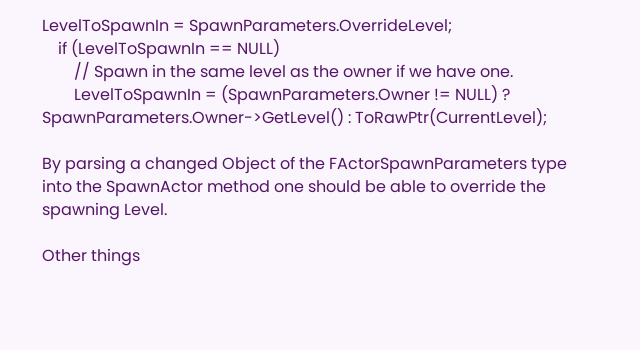LevelToSpawnIn = SpawnParameters.OverrideLevel;
    if (LevelToSpawnIn == NULL)
        // Spawn in the same level as the owner if we have one.
        LevelToSpawnIn = (SpawnParameters.Owner != NULL) ? SpawnParameters.Owner->GetLevel() : ToRawPtr(CurrentLevel);

By parsing a changed Object of the FActorSpawnParameters type into the SpawnActor method one should be able to override the spawning Level.

Other things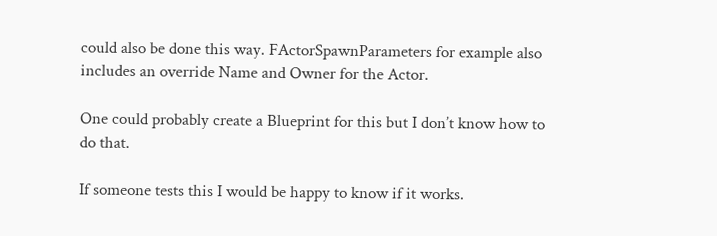could also be done this way. FActorSpawnParameters for example also includes an override Name and Owner for the Actor.

One could probably create a Blueprint for this but I don’t know how to do that.

If someone tests this I would be happy to know if it works.